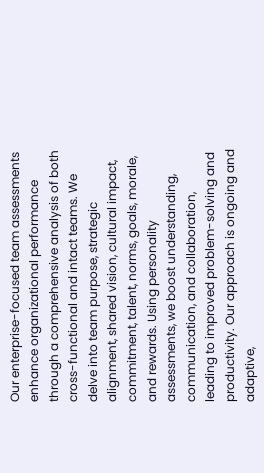Our enterprise-focused team assessments enhance organizational performance through a comprehensive analysis of both cross-functional and intact teams. We delve into team purpose, strategic alignment, shared vision, cultural impact, commitment, talent, norms, goals, morale, and rewards. Using personality assessments, we boost understanding, communication, and collaboration, leading to improved problem-solving and productivity. Our approach is ongoing and adaptive,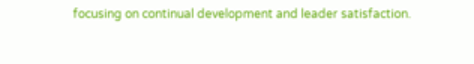focusing on continual development and leader satisfaction.